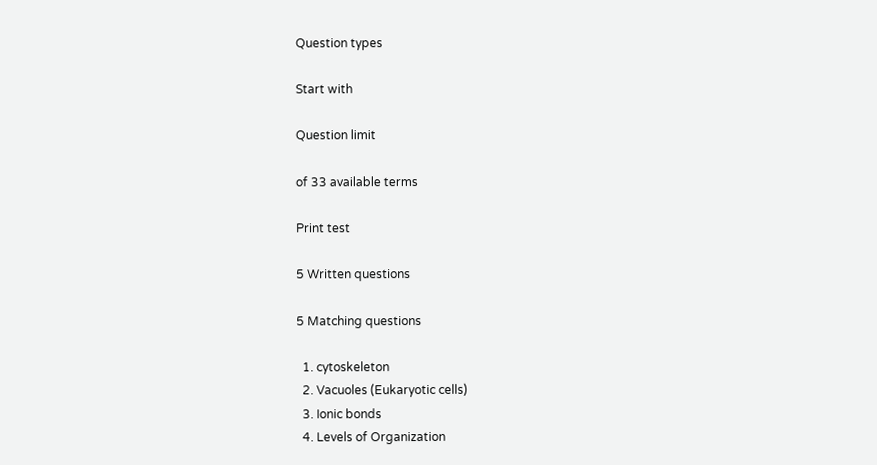Question types

Start with

Question limit

of 33 available terms

Print test

5 Written questions

5 Matching questions

  1. cytoskeleton
  2. Vacuoles (Eukaryotic cells)
  3. Ionic bonds
  4. Levels of Organization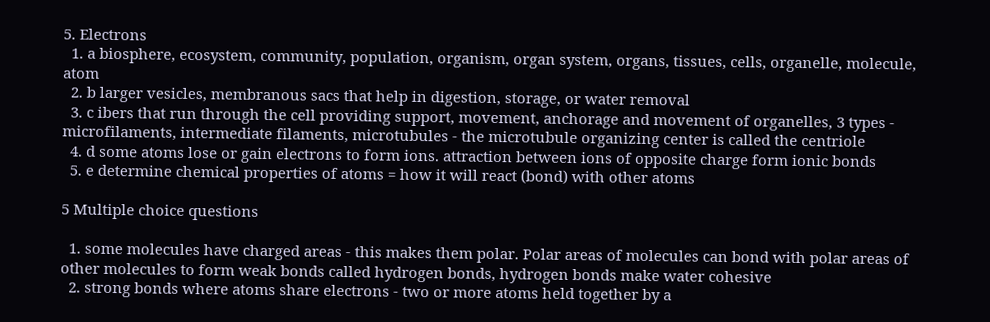5. Electrons
  1. a biosphere, ecosystem, community, population, organism, organ system, organs, tissues, cells, organelle, molecule, atom
  2. b larger vesicles, membranous sacs that help in digestion, storage, or water removal
  3. c ibers that run through the cell providing support, movement, anchorage and movement of organelles, 3 types - microfilaments, intermediate filaments, microtubules - the microtubule organizing center is called the centriole
  4. d some atoms lose or gain electrons to form ions. attraction between ions of opposite charge form ionic bonds
  5. e determine chemical properties of atoms = how it will react (bond) with other atoms

5 Multiple choice questions

  1. some molecules have charged areas - this makes them polar. Polar areas of molecules can bond with polar areas of other molecules to form weak bonds called hydrogen bonds, hydrogen bonds make water cohesive
  2. strong bonds where atoms share electrons - two or more atoms held together by a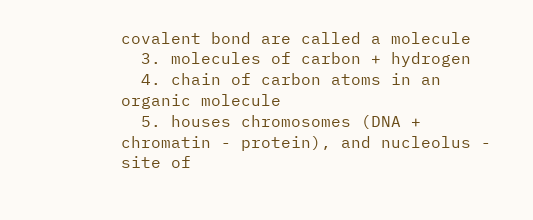covalent bond are called a molecule
  3. molecules of carbon + hydrogen
  4. chain of carbon atoms in an organic molecule
  5. houses chromosomes (DNA + chromatin - protein), and nucleolus - site of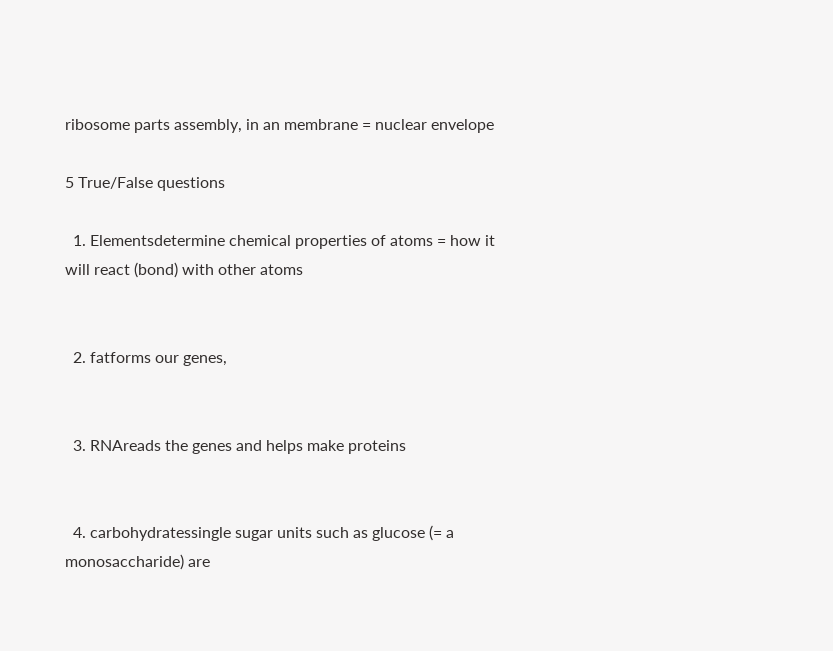ribosome parts assembly, in an membrane = nuclear envelope

5 True/False questions

  1. Elementsdetermine chemical properties of atoms = how it will react (bond) with other atoms


  2. fatforms our genes,


  3. RNAreads the genes and helps make proteins


  4. carbohydratessingle sugar units such as glucose (= a monosaccharide) are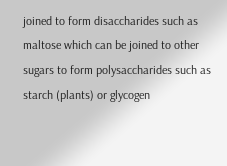joined to form disaccharides such as maltose which can be joined to other sugars to form polysaccharides such as starch (plants) or glycogen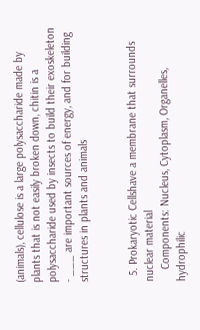(animals), cellulose is a large polysaccharide made by plants that is not easily broken down, chitin is a polysaccharide used by insects to build their exoskeleton - ___ are important sources of energy, and for building structures in plants and animals


  5. Prokaryotic Cellshave a membrane that surrounds nuclear material
    Components: Nucleus, Cytoplasm, Organelles, hydrophilic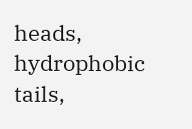heads, hydrophobic tails,